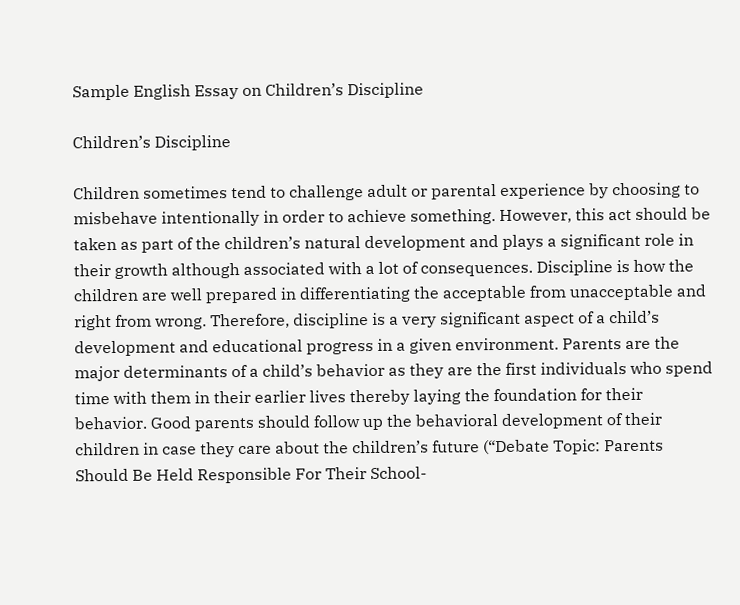Sample English Essay on Children’s Discipline

Children’s Discipline

Children sometimes tend to challenge adult or parental experience by choosing to misbehave intentionally in order to achieve something. However, this act should be taken as part of the children’s natural development and plays a significant role in their growth although associated with a lot of consequences. Discipline is how the children are well prepared in differentiating the acceptable from unacceptable and right from wrong. Therefore, discipline is a very significant aspect of a child’s development and educational progress in a given environment. Parents are the major determinants of a child’s behavior as they are the first individuals who spend time with them in their earlier lives thereby laying the foundation for their behavior. Good parents should follow up the behavioral development of their children in case they care about the children’s future (“Debate Topic: Parents Should Be Held Responsible For Their School-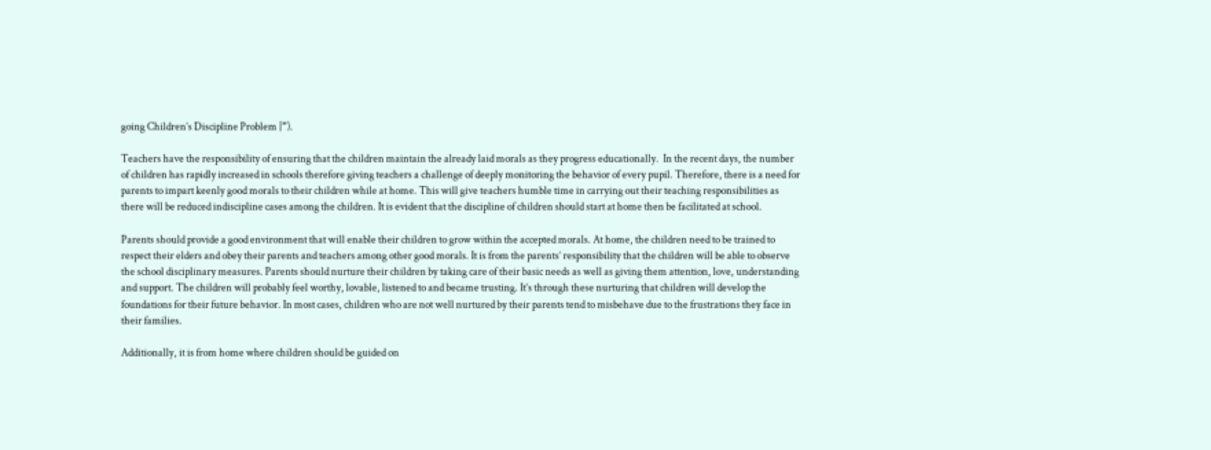going Children’s Discipline Problem |”).

Teachers have the responsibility of ensuring that the children maintain the already laid morals as they progress educationally.  In the recent days, the number of children has rapidly increased in schools therefore giving teachers a challenge of deeply monitoring the behavior of every pupil. Therefore, there is a need for parents to impart keenly good morals to their children while at home. This will give teachers humble time in carrying out their teaching responsibilities as there will be reduced indiscipline cases among the children. It is evident that the discipline of children should start at home then be facilitated at school.

Parents should provide a good environment that will enable their children to grow within the accepted morals. At home, the children need to be trained to respect their elders and obey their parents and teachers among other good morals. It is from the parents’ responsibility that the children will be able to observe the school disciplinary measures. Parents should nurture their children by taking care of their basic needs as well as giving them attention, love, understanding and support. The children will probably feel worthy, lovable, listened to and became trusting. It’s through these nurturing that children will develop the foundations for their future behavior. In most cases, children who are not well nurtured by their parents tend to misbehave due to the frustrations they face in their families.

Additionally, it is from home where children should be guided on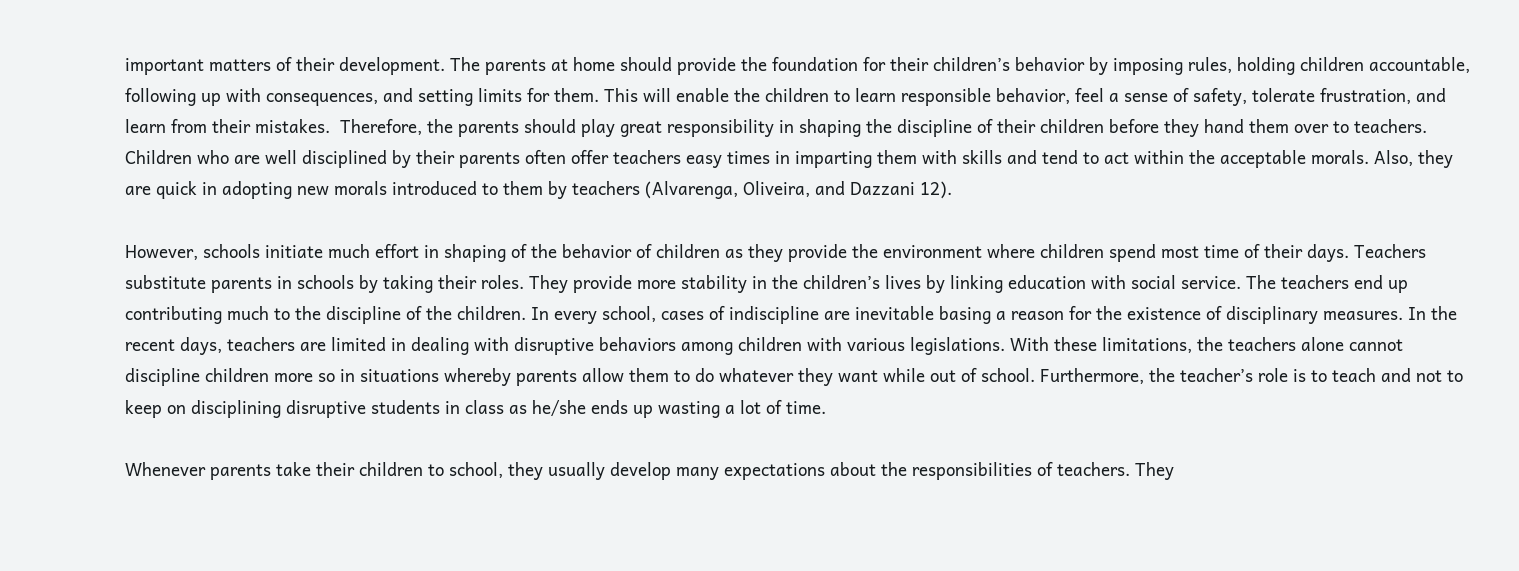important matters of their development. The parents at home should provide the foundation for their children’s behavior by imposing rules, holding children accountable, following up with consequences, and setting limits for them. This will enable the children to learn responsible behavior, feel a sense of safety, tolerate frustration, and learn from their mistakes.  Therefore, the parents should play great responsibility in shaping the discipline of their children before they hand them over to teachers. Children who are well disciplined by their parents often offer teachers easy times in imparting them with skills and tend to act within the acceptable morals. Also, they are quick in adopting new morals introduced to them by teachers (Alvarenga, Oliveira, and Dazzani 12).

However, schools initiate much effort in shaping of the behavior of children as they provide the environment where children spend most time of their days. Teachers substitute parents in schools by taking their roles. They provide more stability in the children’s lives by linking education with social service. The teachers end up contributing much to the discipline of the children. In every school, cases of indiscipline are inevitable basing a reason for the existence of disciplinary measures. In the recent days, teachers are limited in dealing with disruptive behaviors among children with various legislations. With these limitations, the teachers alone cannot discipline children more so in situations whereby parents allow them to do whatever they want while out of school. Furthermore, the teacher’s role is to teach and not to keep on disciplining disruptive students in class as he/she ends up wasting a lot of time.

Whenever parents take their children to school, they usually develop many expectations about the responsibilities of teachers. They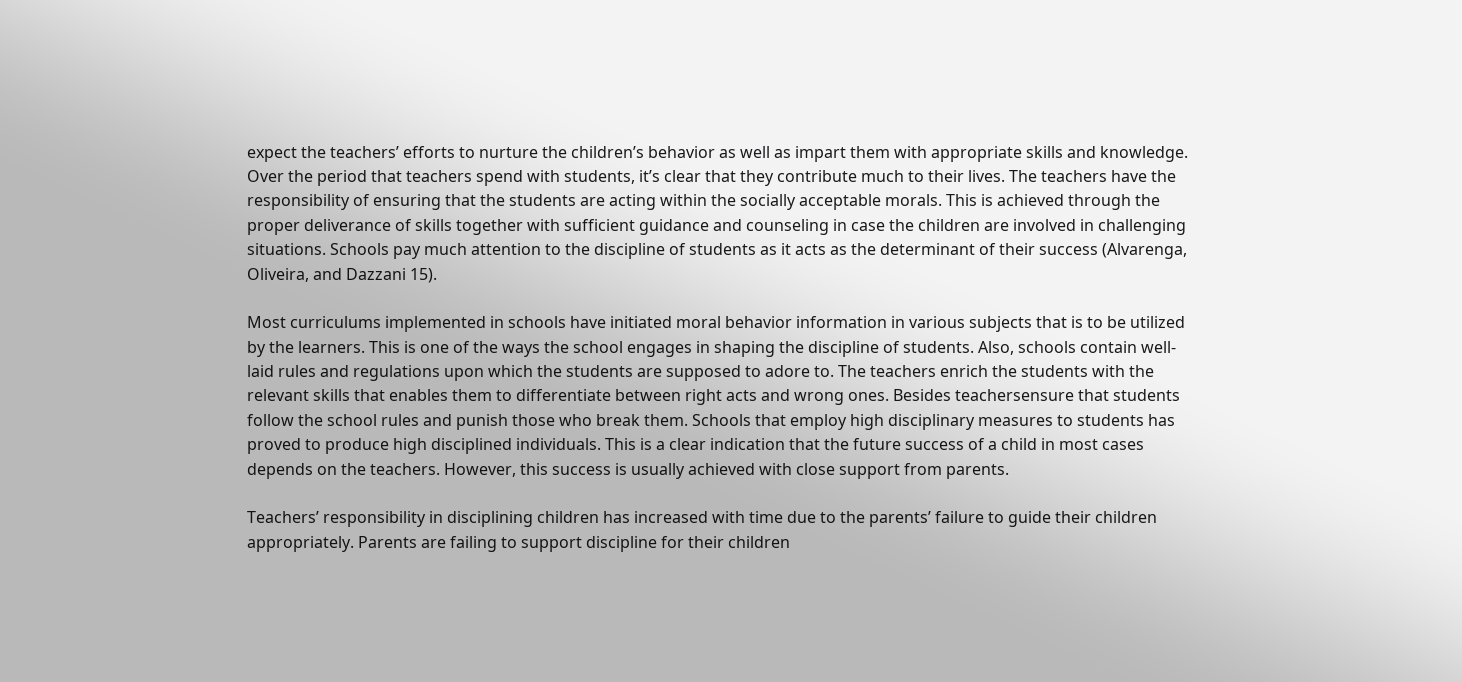expect the teachers’ efforts to nurture the children’s behavior as well as impart them with appropriate skills and knowledge. Over the period that teachers spend with students, it’s clear that they contribute much to their lives. The teachers have the responsibility of ensuring that the students are acting within the socially acceptable morals. This is achieved through the proper deliverance of skills together with sufficient guidance and counseling in case the children are involved in challenging situations. Schools pay much attention to the discipline of students as it acts as the determinant of their success (Alvarenga, Oliveira, and Dazzani 15).

Most curriculums implemented in schools have initiated moral behavior information in various subjects that is to be utilized by the learners. This is one of the ways the school engages in shaping the discipline of students. Also, schools contain well-laid rules and regulations upon which the students are supposed to adore to. The teachers enrich the students with the relevant skills that enables them to differentiate between right acts and wrong ones. Besides teachersensure that students follow the school rules and punish those who break them. Schools that employ high disciplinary measures to students has proved to produce high disciplined individuals. This is a clear indication that the future success of a child in most cases depends on the teachers. However, this success is usually achieved with close support from parents.

Teachers’ responsibility in disciplining children has increased with time due to the parents’ failure to guide their children appropriately. Parents are failing to support discipline for their children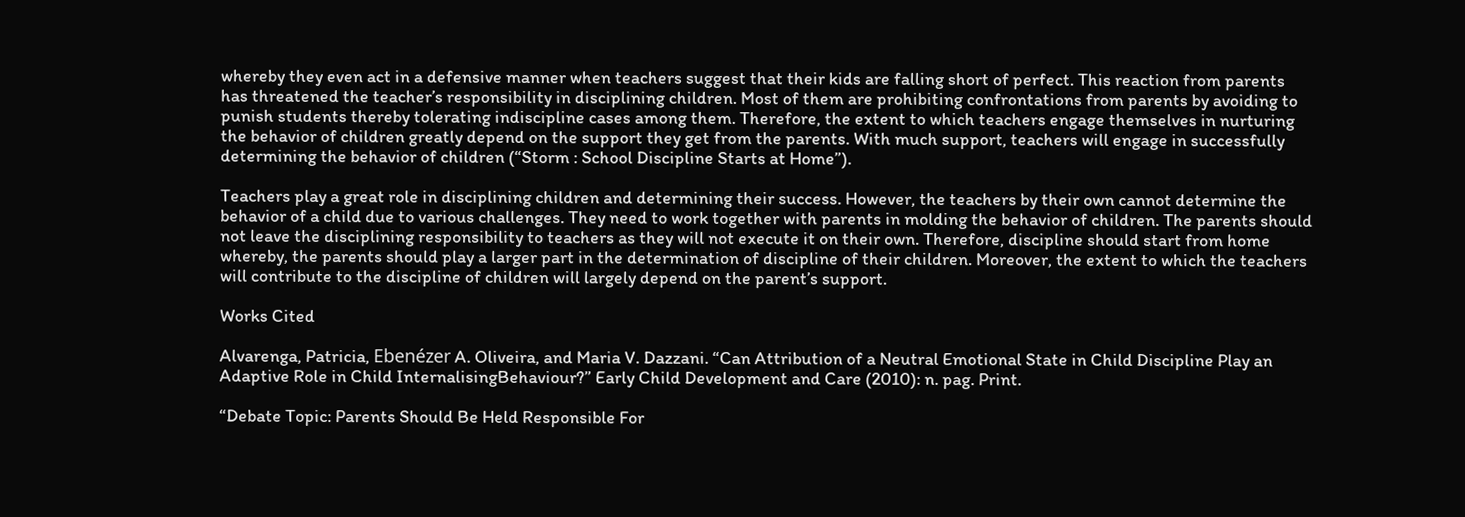whereby they even act in a defensive manner when teachers suggest that their kids are falling short of perfect. This reaction from parents has threatened the teacher’s responsibility in disciplining children. Most of them are prohibiting confrontations from parents by avoiding to punish students thereby tolerating indiscipline cases among them. Therefore, the extent to which teachers engage themselves in nurturing the behavior of children greatly depend on the support they get from the parents. With much support, teachers will engage in successfully determining the behavior of children (“Storm : School Discipline Starts at Home”).

Teachers play a great role in disciplining children and determining their success. However, the teachers by their own cannot determine the behavior of a child due to various challenges. They need to work together with parents in molding the behavior of children. The parents should not leave the disciplining responsibility to teachers as they will not execute it on their own. Therefore, discipline should start from home whereby, the parents should play a larger part in the determination of discipline of their children. Moreover, the extent to which the teachers will contribute to the discipline of children will largely depend on the parent’s support.

Works Cited

Alvarenga, Patricia, Ebenézer A. Oliveira, and Maria V. Dazzani. “Can Attribution of a Neutral Emotional State in Child Discipline Play an Adaptive Role in Child InternalisingBehaviour?” Early Child Development and Care (2010): n. pag. Print.

“Debate Topic: Parents Should Be Held Responsible For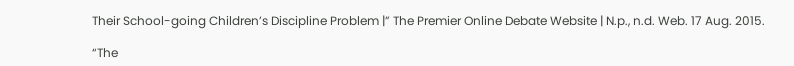Their School-going Children’s Discipline Problem |” The Premier Online Debate Website | N.p., n.d. Web. 17 Aug. 2015.

“The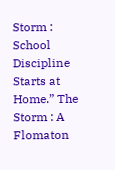Storm : School Discipline Starts at Home.” The Storm : A Flomaton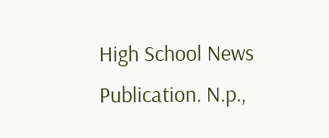High School News Publication. N.p.,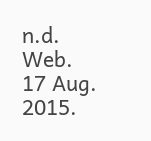n.d. Web. 17 Aug. 2015.